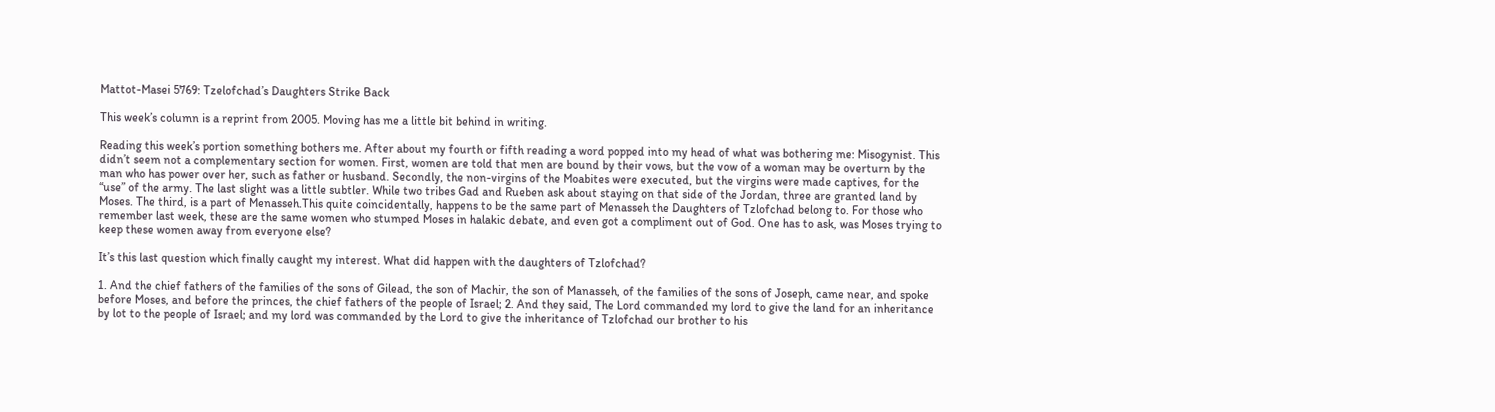Mattot-Masei 5769: Tzelofchad’s Daughters Strike Back

This week’s column is a reprint from 2005. Moving has me a little bit behind in writing.

Reading this week’s portion something bothers me. After about my fourth or fifth reading a word popped into my head of what was bothering me: Misogynist. This didn’t seem not a complementary section for women. First, women are told that men are bound by their vows, but the vow of a woman may be overturn by the man who has power over her, such as father or husband. Secondly, the non-virgins of the Moabites were executed, but the virgins were made captives, for the “use” of the army. The last slight was a little subtler. While two tribes Gad and Rueben ask about staying on that side of the Jordan, three are granted land by Moses. The third, is a part of Menasseh.This quite coincidentally, happens to be the same part of Menasseh the Daughters of Tzlofchad belong to. For those who remember last week, these are the same women who stumped Moses in halakic debate, and even got a compliment out of God. One has to ask, was Moses trying to keep these women away from everyone else?

It’s this last question which finally caught my interest. What did happen with the daughters of Tzlofchad?

1. And the chief fathers of the families of the sons of Gilead, the son of Machir, the son of Manasseh, of the families of the sons of Joseph, came near, and spoke before Moses, and before the princes, the chief fathers of the people of Israel; 2. And they said, The Lord commanded my lord to give the land for an inheritance by lot to the people of Israel; and my lord was commanded by the Lord to give the inheritance of Tzlofchad our brother to his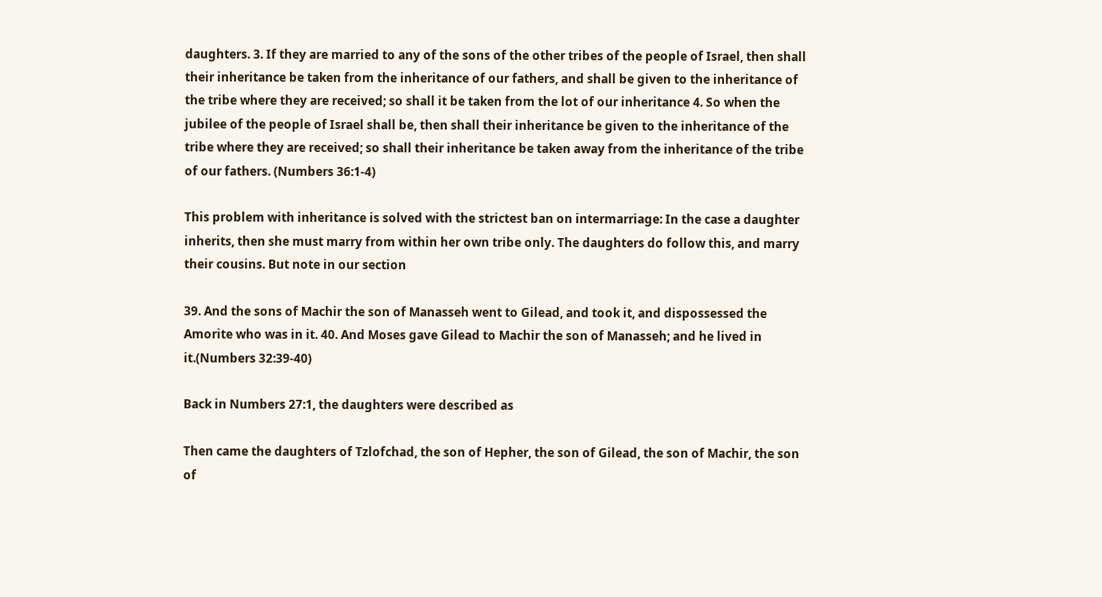daughters. 3. If they are married to any of the sons of the other tribes of the people of Israel, then shall their inheritance be taken from the inheritance of our fathers, and shall be given to the inheritance of the tribe where they are received; so shall it be taken from the lot of our inheritance 4. So when the jubilee of the people of Israel shall be, then shall their inheritance be given to the inheritance of the tribe where they are received; so shall their inheritance be taken away from the inheritance of the tribe of our fathers. (Numbers 36:1-4)

This problem with inheritance is solved with the strictest ban on intermarriage: In the case a daughter inherits, then she must marry from within her own tribe only. The daughters do follow this, and marry their cousins. But note in our section

39. And the sons of Machir the son of Manasseh went to Gilead, and took it, and dispossessed the Amorite who was in it. 40. And Moses gave Gilead to Machir the son of Manasseh; and he lived in it.(Numbers 32:39-40)

Back in Numbers 27:1, the daughters were described as

Then came the daughters of Tzlofchad, the son of Hepher, the son of Gilead, the son of Machir, the son of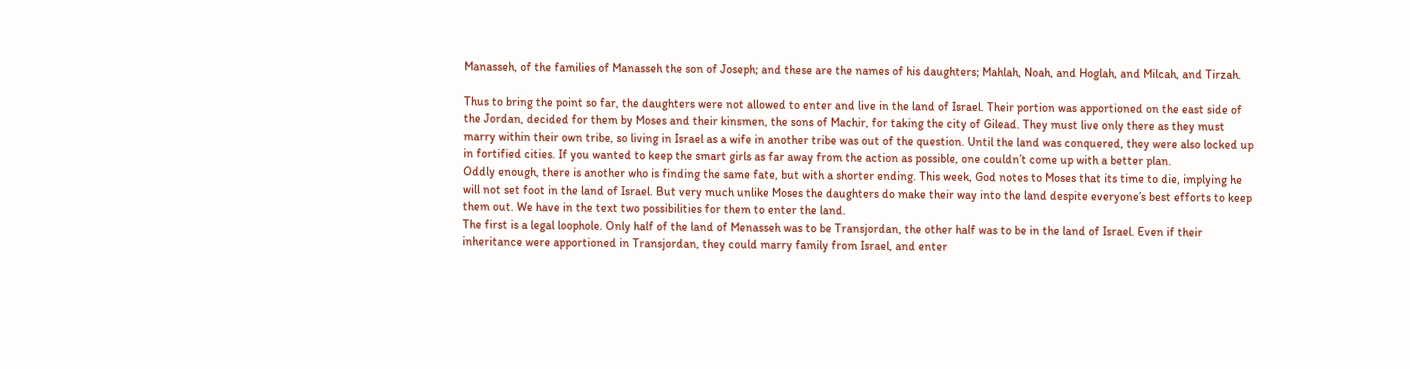Manasseh, of the families of Manasseh the son of Joseph; and these are the names of his daughters; Mahlah, Noah, and Hoglah, and Milcah, and Tirzah.

Thus to bring the point so far, the daughters were not allowed to enter and live in the land of Israel. Their portion was apportioned on the east side of the Jordan, decided for them by Moses and their kinsmen, the sons of Machir, for taking the city of Gilead. They must live only there as they must marry within their own tribe, so living in Israel as a wife in another tribe was out of the question. Until the land was conquered, they were also locked up in fortified cities. If you wanted to keep the smart girls as far away from the action as possible, one couldn’t come up with a better plan.
Oddly enough, there is another who is finding the same fate, but with a shorter ending. This week, God notes to Moses that its time to die, implying he will not set foot in the land of Israel. But very much unlike Moses the daughters do make their way into the land despite everyone’s best efforts to keep them out. We have in the text two possibilities for them to enter the land.
The first is a legal loophole. Only half of the land of Menasseh was to be Transjordan, the other half was to be in the land of Israel. Even if their inheritance were apportioned in Transjordan, they could marry family from Israel, and enter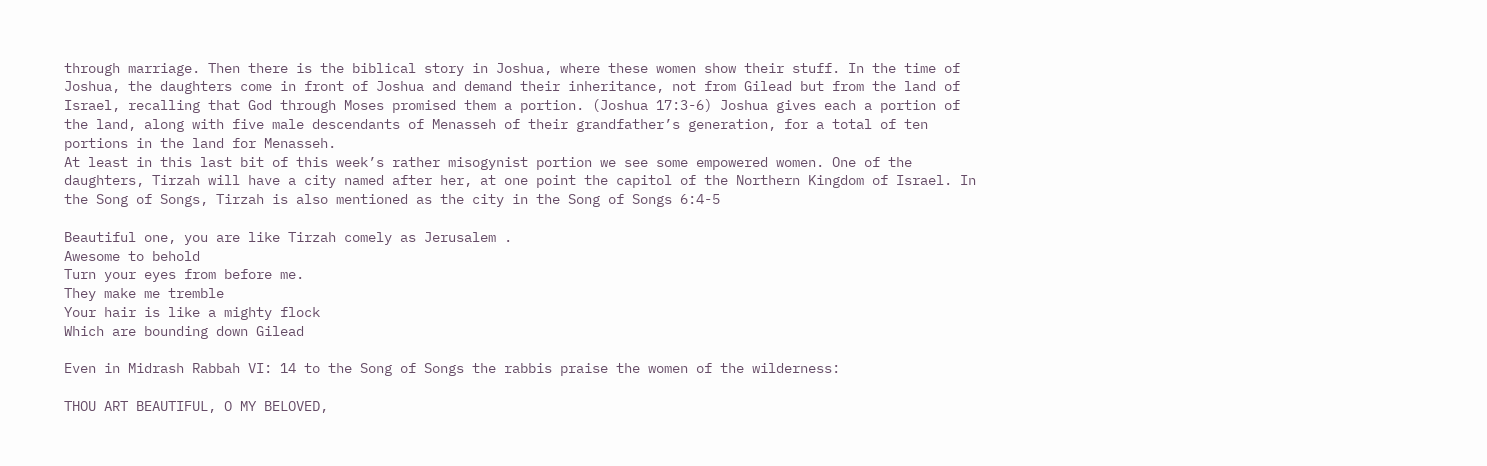through marriage. Then there is the biblical story in Joshua, where these women show their stuff. In the time of Joshua, the daughters come in front of Joshua and demand their inheritance, not from Gilead but from the land of Israel, recalling that God through Moses promised them a portion. (Joshua 17:3-6) Joshua gives each a portion of the land, along with five male descendants of Menasseh of their grandfather’s generation, for a total of ten portions in the land for Menasseh.
At least in this last bit of this week’s rather misogynist portion we see some empowered women. One of the daughters, Tirzah will have a city named after her, at one point the capitol of the Northern Kingdom of Israel. In the Song of Songs, Tirzah is also mentioned as the city in the Song of Songs 6:4-5

Beautiful one, you are like Tirzah comely as Jerusalem .
Awesome to behold
Turn your eyes from before me.
They make me tremble
Your hair is like a mighty flock
Which are bounding down Gilead

Even in Midrash Rabbah VI: 14 to the Song of Songs the rabbis praise the women of the wilderness:

THOU ART BEAUTIFUL, O MY BELOVED,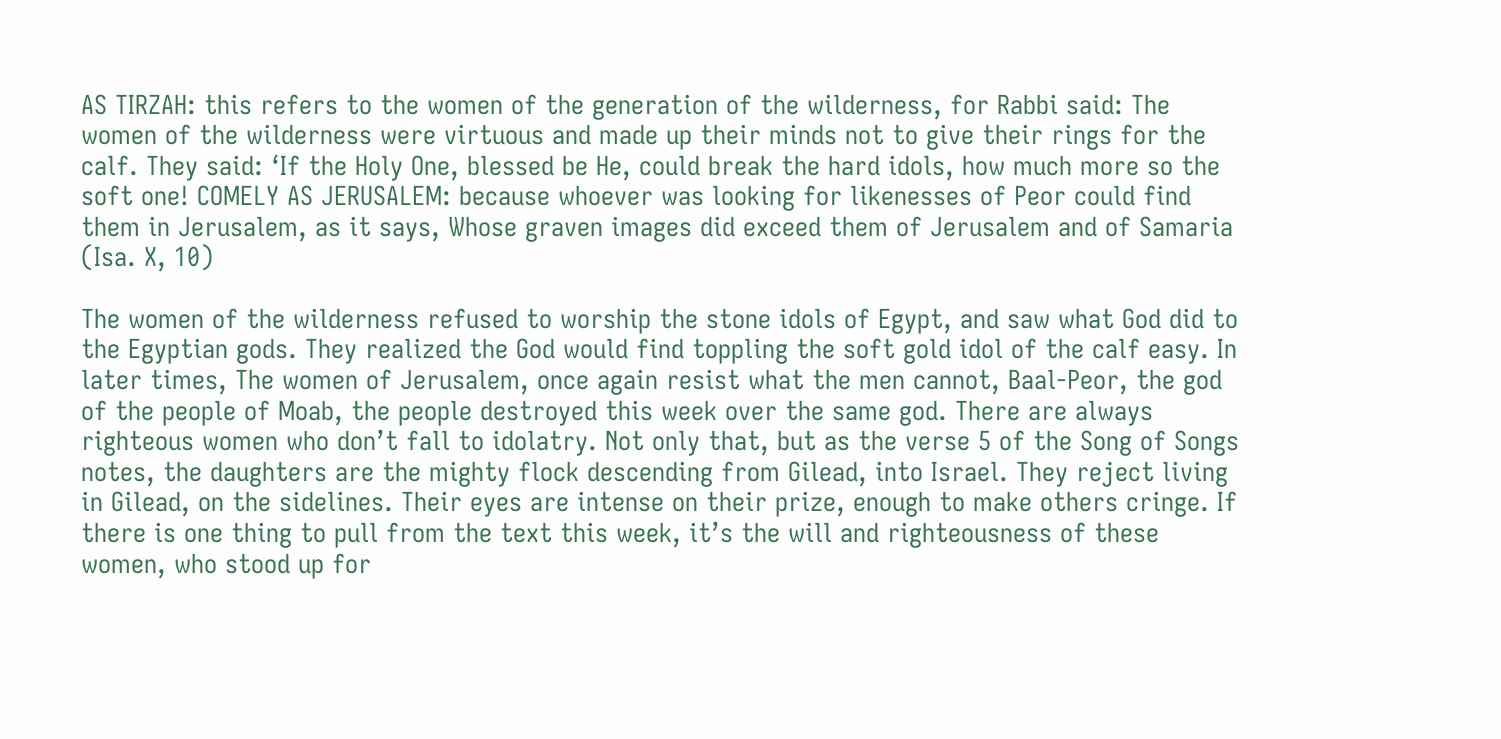AS TIRZAH: this refers to the women of the generation of the wilderness, for Rabbi said: The women of the wilderness were virtuous and made up their minds not to give their rings for the calf. They said: ‘If the Holy One, blessed be He, could break the hard idols, how much more so the soft one! COMELY AS JERUSALEM: because whoever was looking for likenesses of Peor could find them in Jerusalem, as it says, Whose graven images did exceed them of Jerusalem and of Samaria (Isa. X, 10)

The women of the wilderness refused to worship the stone idols of Egypt, and saw what God did to the Egyptian gods. They realized the God would find toppling the soft gold idol of the calf easy. In later times, The women of Jerusalem, once again resist what the men cannot, Baal-Peor, the god of the people of Moab, the people destroyed this week over the same god. There are always righteous women who don’t fall to idolatry. Not only that, but as the verse 5 of the Song of Songs notes, the daughters are the mighty flock descending from Gilead, into Israel. They reject living in Gilead, on the sidelines. Their eyes are intense on their prize, enough to make others cringe. If there is one thing to pull from the text this week, it’s the will and righteousness of these women, who stood up for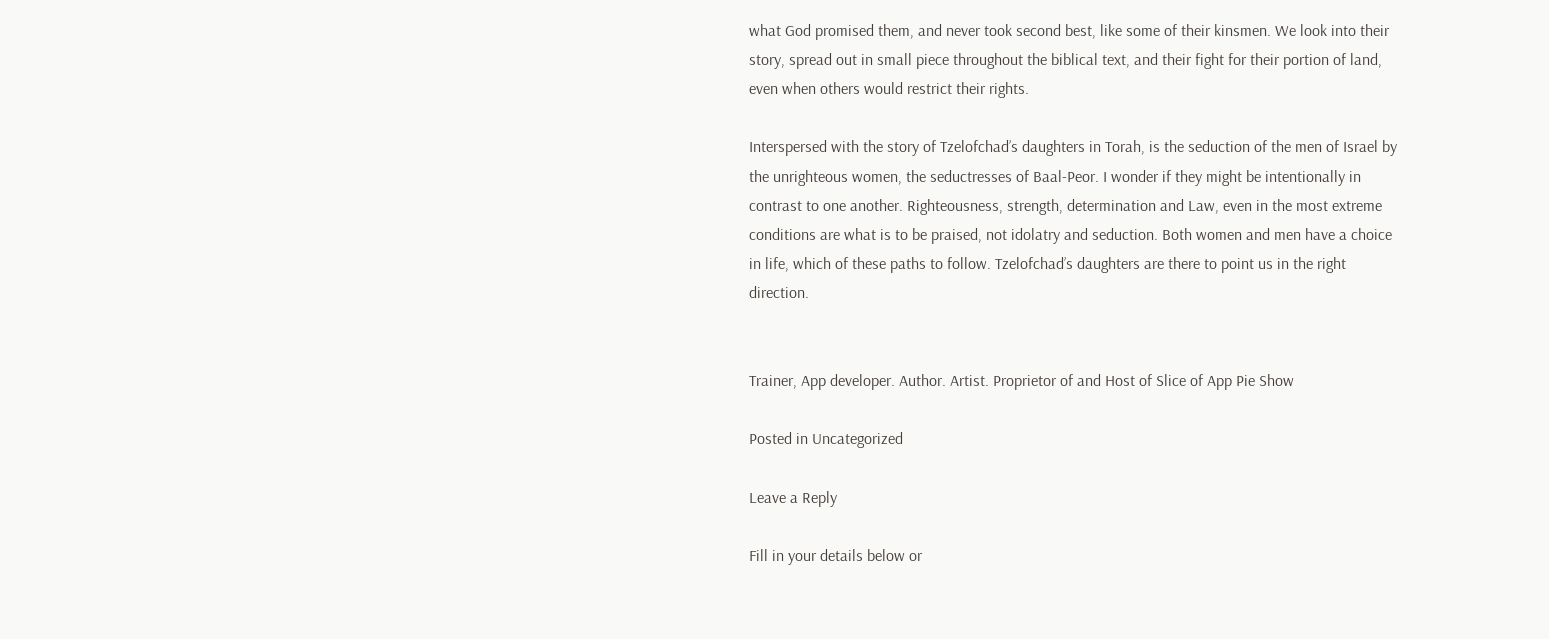what God promised them, and never took second best, like some of their kinsmen. We look into their story, spread out in small piece throughout the biblical text, and their fight for their portion of land, even when others would restrict their rights.

Interspersed with the story of Tzelofchad’s daughters in Torah, is the seduction of the men of Israel by the unrighteous women, the seductresses of Baal-Peor. I wonder if they might be intentionally in contrast to one another. Righteousness, strength, determination and Law, even in the most extreme conditions are what is to be praised, not idolatry and seduction. Both women and men have a choice in life, which of these paths to follow. Tzelofchad’s daughters are there to point us in the right direction.


Trainer, App developer. Author. Artist. Proprietor of and Host of Slice of App Pie Show

Posted in Uncategorized

Leave a Reply

Fill in your details below or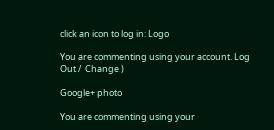click an icon to log in: Logo

You are commenting using your account. Log Out /  Change )

Google+ photo

You are commenting using your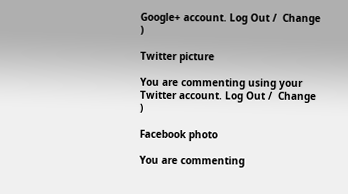Google+ account. Log Out /  Change )

Twitter picture

You are commenting using your Twitter account. Log Out /  Change )

Facebook photo

You are commenting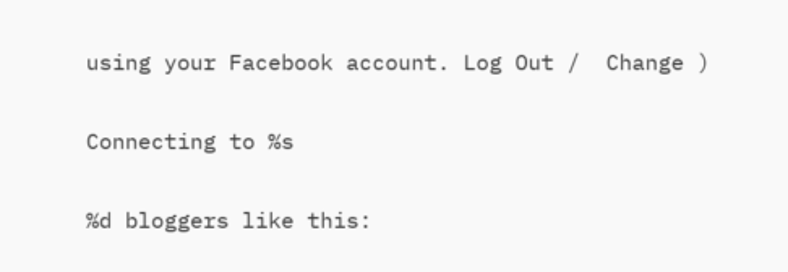using your Facebook account. Log Out /  Change )

Connecting to %s

%d bloggers like this: